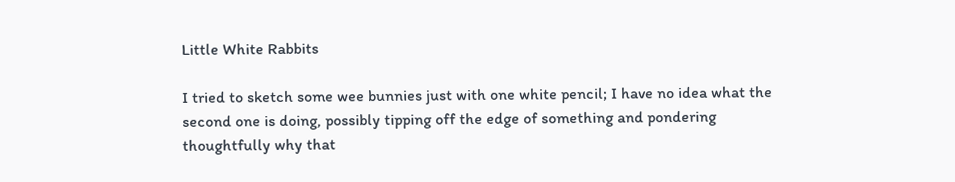Little White Rabbits

I tried to sketch some wee bunnies just with one white pencil; I have no idea what the second one is doing, possibly tipping off the edge of something and pondering thoughtfully why that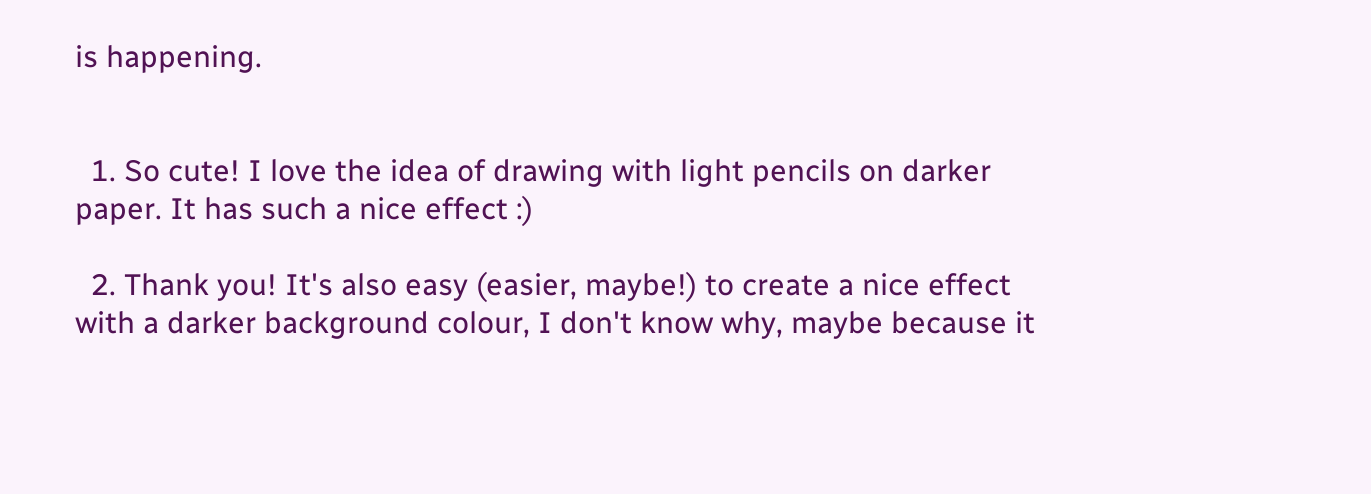is happening.


  1. So cute! I love the idea of drawing with light pencils on darker paper. It has such a nice effect :)

  2. Thank you! It's also easy (easier, maybe!) to create a nice effect with a darker background colour, I don't know why, maybe because it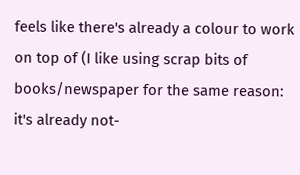feels like there's already a colour to work on top of (I like using scrap bits of books/newspaper for the same reason: it's already not-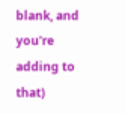blank, and you're adding to that)